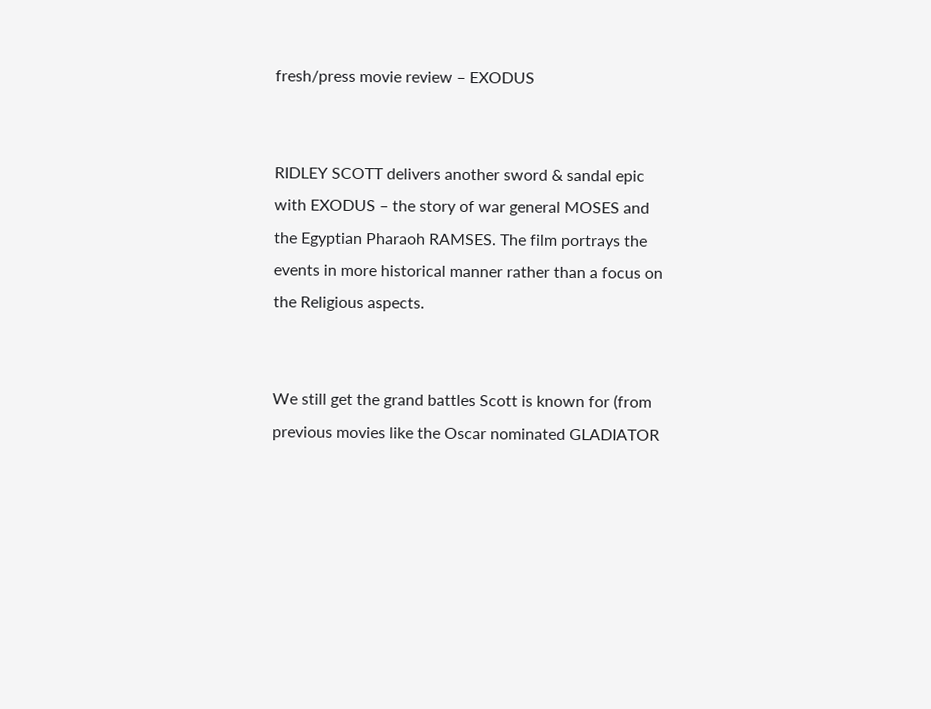fresh/press movie review – EXODUS


RIDLEY SCOTT delivers another sword & sandal epic with EXODUS – the story of war general MOSES and the Egyptian Pharaoh RAMSES. The film portrays the events in more historical manner rather than a focus on the Religious aspects.


We still get the grand battles Scott is known for (from previous movies like the Oscar nominated GLADIATOR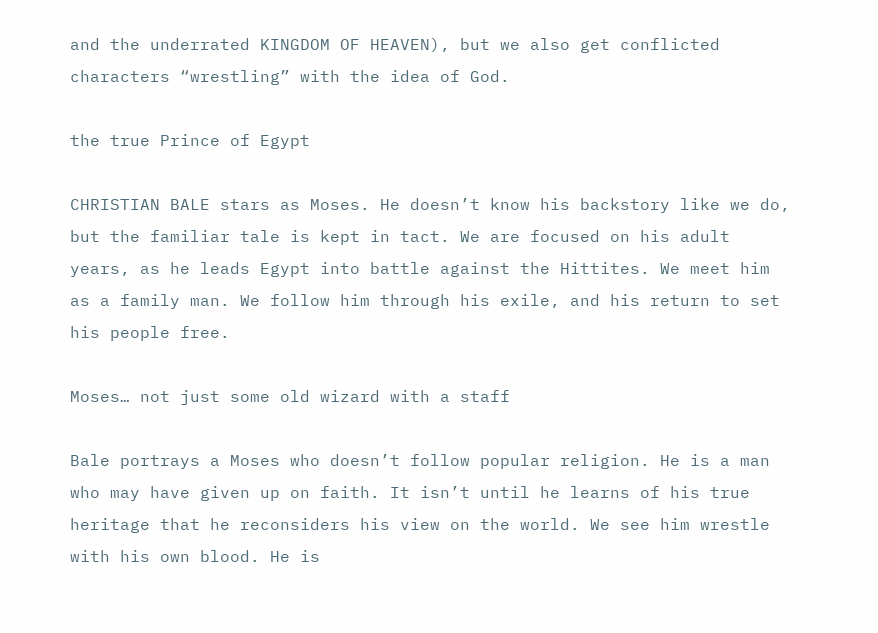and the underrated KINGDOM OF HEAVEN), but we also get conflicted characters “wrestling” with the idea of God.

the true Prince of Egypt

CHRISTIAN BALE stars as Moses. He doesn’t know his backstory like we do, but the familiar tale is kept in tact. We are focused on his adult years, as he leads Egypt into battle against the Hittites. We meet him as a family man. We follow him through his exile, and his return to set his people free.

Moses… not just some old wizard with a staff

Bale portrays a Moses who doesn’t follow popular religion. He is a man who may have given up on faith. It isn’t until he learns of his true heritage that he reconsiders his view on the world. We see him wrestle with his own blood. He is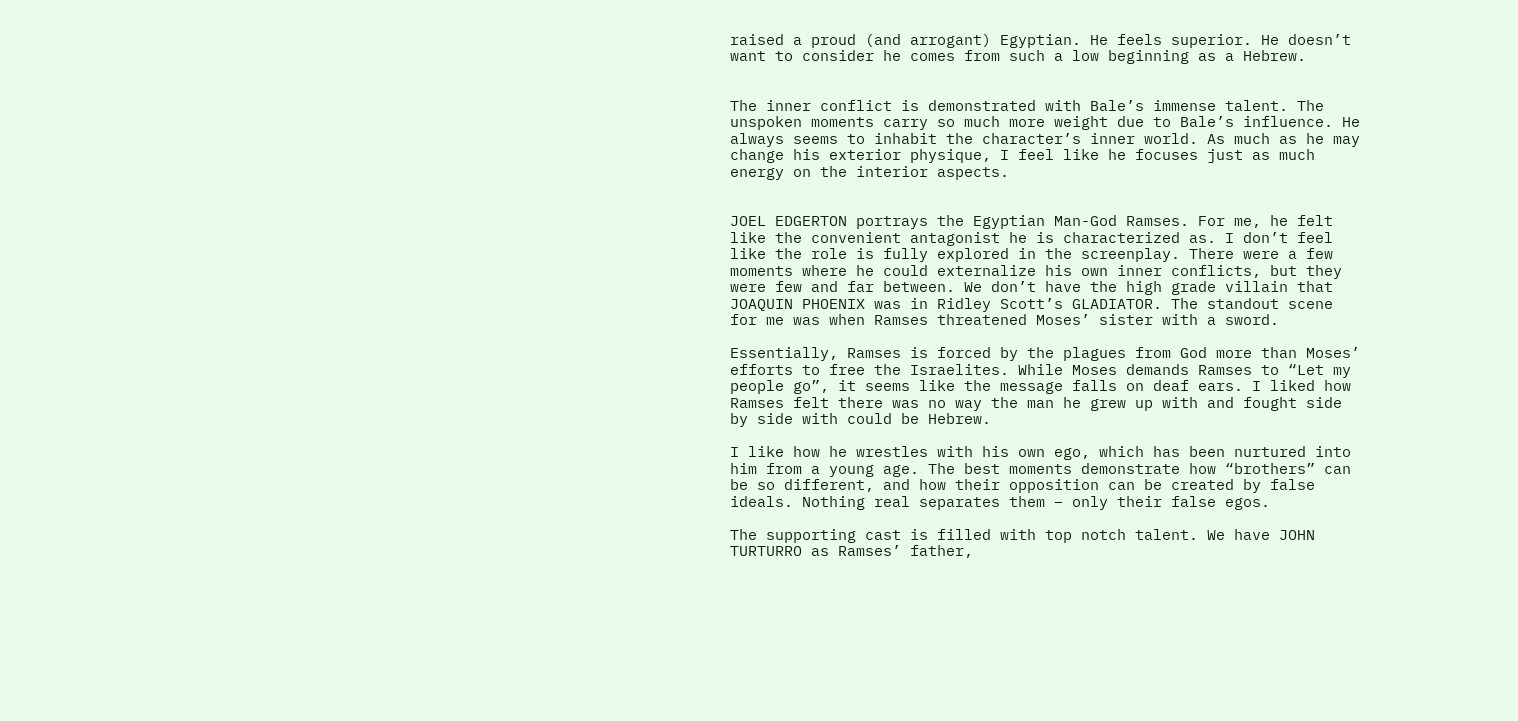raised a proud (and arrogant) Egyptian. He feels superior. He doesn’t want to consider he comes from such a low beginning as a Hebrew.


The inner conflict is demonstrated with Bale’s immense talent. The unspoken moments carry so much more weight due to Bale’s influence. He always seems to inhabit the character’s inner world. As much as he may change his exterior physique, I feel like he focuses just as much energy on the interior aspects.


JOEL EDGERTON portrays the Egyptian Man-God Ramses. For me, he felt like the convenient antagonist he is characterized as. I don’t feel like the role is fully explored in the screenplay. There were a few moments where he could externalize his own inner conflicts, but they were few and far between. We don’t have the high grade villain that JOAQUIN PHOENIX was in Ridley Scott’s GLADIATOR. The standout scene for me was when Ramses threatened Moses’ sister with a sword.

Essentially, Ramses is forced by the plagues from God more than Moses’ efforts to free the Israelites. While Moses demands Ramses to “Let my people go”, it seems like the message falls on deaf ears. I liked how Ramses felt there was no way the man he grew up with and fought side by side with could be Hebrew.

I like how he wrestles with his own ego, which has been nurtured into him from a young age. The best moments demonstrate how “brothers” can be so different, and how their opposition can be created by false ideals. Nothing real separates them – only their false egos.

The supporting cast is filled with top notch talent. We have JOHN TURTURRO as Ramses’ father,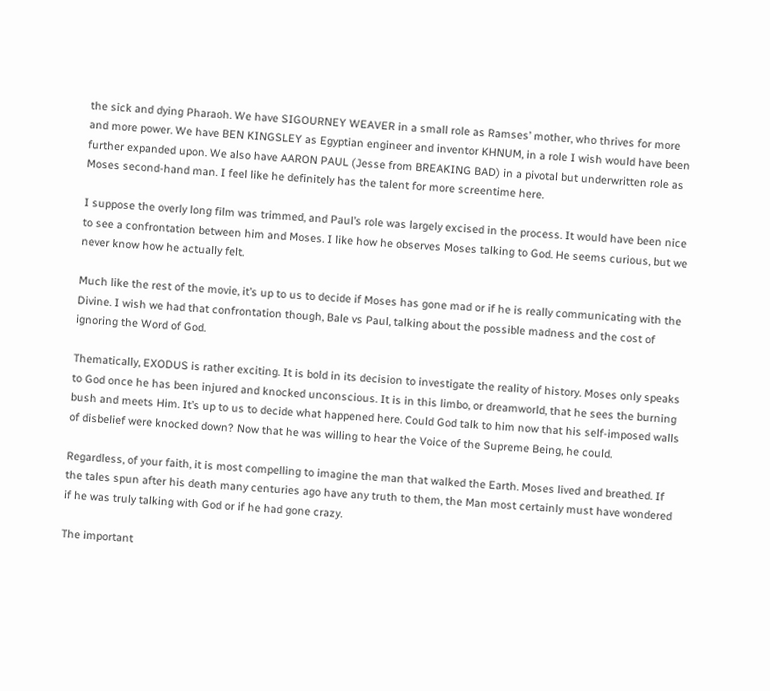the sick and dying Pharaoh. We have SIGOURNEY WEAVER in a small role as Ramses’ mother, who thrives for more and more power. We have BEN KINGSLEY as Egyptian engineer and inventor KHNUM, in a role I wish would have been further expanded upon. We also have AARON PAUL (Jesse from BREAKING BAD) in a pivotal but underwritten role as Moses second-hand man. I feel like he definitely has the talent for more screentime here.

I suppose the overly long film was trimmed, and Paul’s role was largely excised in the process. It would have been nice to see a confrontation between him and Moses. I like how he observes Moses talking to God. He seems curious, but we never know how he actually felt.

Much like the rest of the movie, it’s up to us to decide if Moses has gone mad or if he is really communicating with the Divine. I wish we had that confrontation though, Bale vs Paul, talking about the possible madness and the cost of ignoring the Word of God.

Thematically, EXODUS is rather exciting. It is bold in its decision to investigate the reality of history. Moses only speaks to God once he has been injured and knocked unconscious. It is in this limbo, or dreamworld, that he sees the burning bush and meets Him. It’s up to us to decide what happened here. Could God talk to him now that his self-imposed walls of disbelief were knocked down? Now that he was willing to hear the Voice of the Supreme Being, he could.

Regardless, of your faith, it is most compelling to imagine the man that walked the Earth. Moses lived and breathed. If the tales spun after his death many centuries ago have any truth to them, the Man most certainly must have wondered if he was truly talking with God or if he had gone crazy.

The important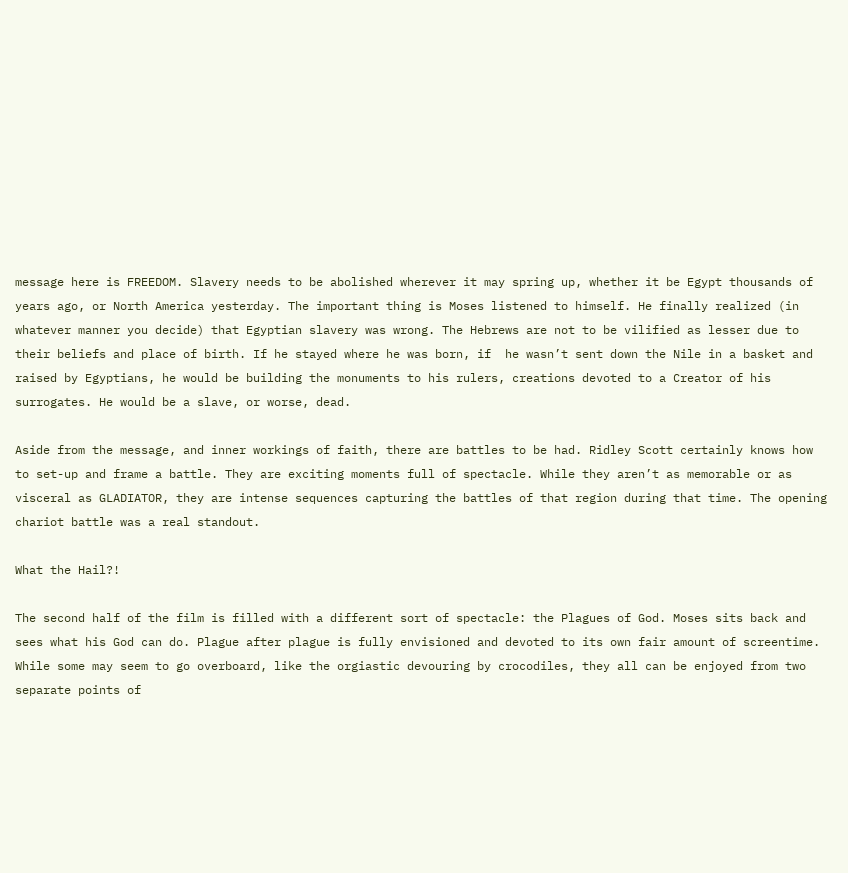message here is FREEDOM. Slavery needs to be abolished wherever it may spring up, whether it be Egypt thousands of years ago, or North America yesterday. The important thing is Moses listened to himself. He finally realized (in whatever manner you decide) that Egyptian slavery was wrong. The Hebrews are not to be vilified as lesser due to their beliefs and place of birth. If he stayed where he was born, if  he wasn’t sent down the Nile in a basket and raised by Egyptians, he would be building the monuments to his rulers, creations devoted to a Creator of his surrogates. He would be a slave, or worse, dead.

Aside from the message, and inner workings of faith, there are battles to be had. Ridley Scott certainly knows how to set-up and frame a battle. They are exciting moments full of spectacle. While they aren’t as memorable or as visceral as GLADIATOR, they are intense sequences capturing the battles of that region during that time. The opening chariot battle was a real standout.

What the Hail?!

The second half of the film is filled with a different sort of spectacle: the Plagues of God. Moses sits back and sees what his God can do. Plague after plague is fully envisioned and devoted to its own fair amount of screentime. While some may seem to go overboard, like the orgiastic devouring by crocodiles, they all can be enjoyed from two separate points of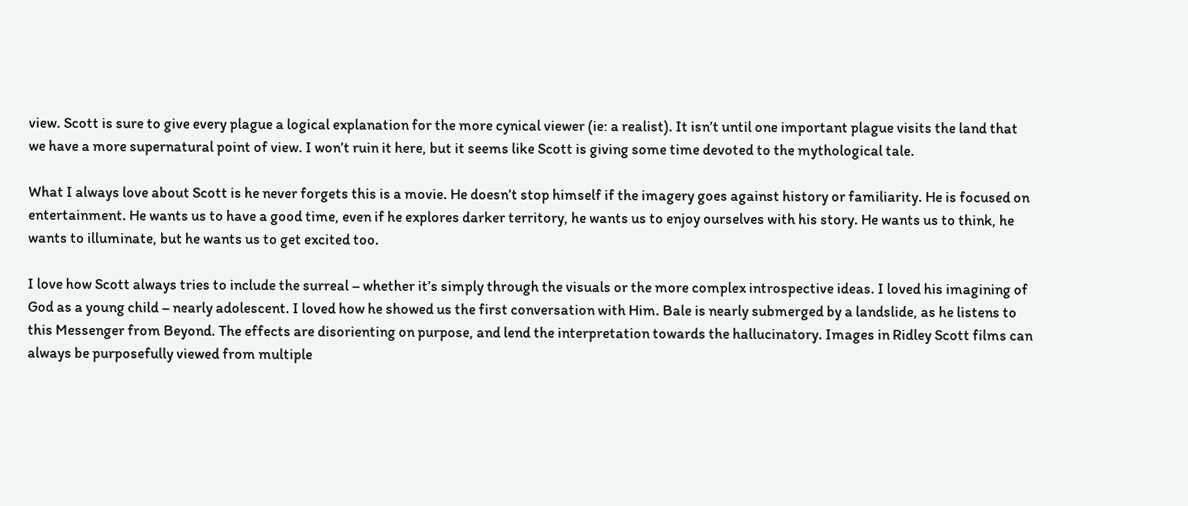view. Scott is sure to give every plague a logical explanation for the more cynical viewer (ie: a realist). It isn’t until one important plague visits the land that we have a more supernatural point of view. I won’t ruin it here, but it seems like Scott is giving some time devoted to the mythological tale.

What I always love about Scott is he never forgets this is a movie. He doesn’t stop himself if the imagery goes against history or familiarity. He is focused on entertainment. He wants us to have a good time, even if he explores darker territory, he wants us to enjoy ourselves with his story. He wants us to think, he wants to illuminate, but he wants us to get excited too.

I love how Scott always tries to include the surreal – whether it’s simply through the visuals or the more complex introspective ideas. I loved his imagining of God as a young child – nearly adolescent. I loved how he showed us the first conversation with Him. Bale is nearly submerged by a landslide, as he listens to this Messenger from Beyond. The effects are disorienting on purpose, and lend the interpretation towards the hallucinatory. Images in Ridley Scott films can always be purposefully viewed from multiple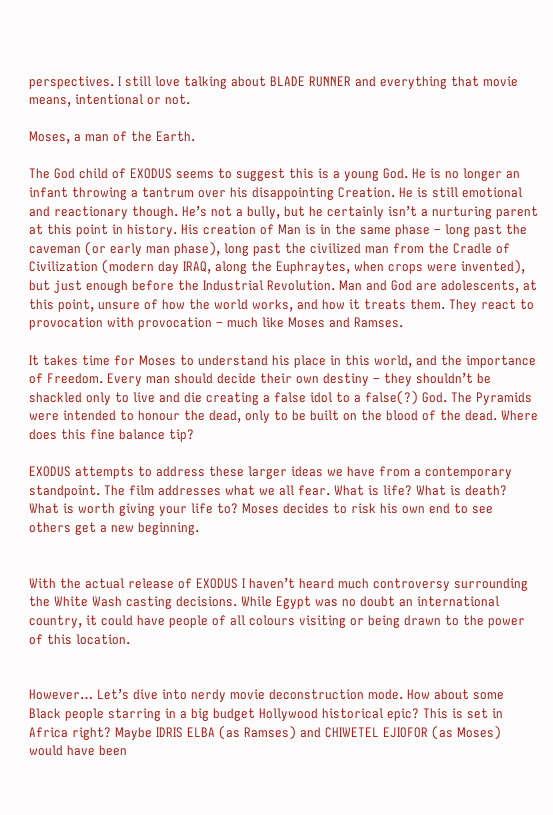perspectives. I still love talking about BLADE RUNNER and everything that movie means, intentional or not.

Moses, a man of the Earth.

The God child of EXODUS seems to suggest this is a young God. He is no longer an infant throwing a tantrum over his disappointing Creation. He is still emotional and reactionary though. He’s not a bully, but he certainly isn’t a nurturing parent at this point in history. His creation of Man is in the same phase – long past the caveman (or early man phase), long past the civilized man from the Cradle of Civilization (modern day IRAQ, along the Euphraytes, when crops were invented), but just enough before the Industrial Revolution. Man and God are adolescents, at this point, unsure of how the world works, and how it treats them. They react to provocation with provocation – much like Moses and Ramses.

It takes time for Moses to understand his place in this world, and the importance of Freedom. Every man should decide their own destiny – they shouldn’t be shackled only to live and die creating a false idol to a false(?) God. The Pyramids were intended to honour the dead, only to be built on the blood of the dead. Where does this fine balance tip?

EXODUS attempts to address these larger ideas we have from a contemporary standpoint. The film addresses what we all fear. What is life? What is death? What is worth giving your life to? Moses decides to risk his own end to see others get a new beginning.


With the actual release of EXODUS I haven’t heard much controversy surrounding the White Wash casting decisions. While Egypt was no doubt an international country, it could have people of all colours visiting or being drawn to the power of this location.


However… Let’s dive into nerdy movie deconstruction mode. How about some Black people starring in a big budget Hollywood historical epic? This is set in Africa right? Maybe IDRIS ELBA (as Ramses) and CHIWETEL EJIOFOR (as Moses) would have been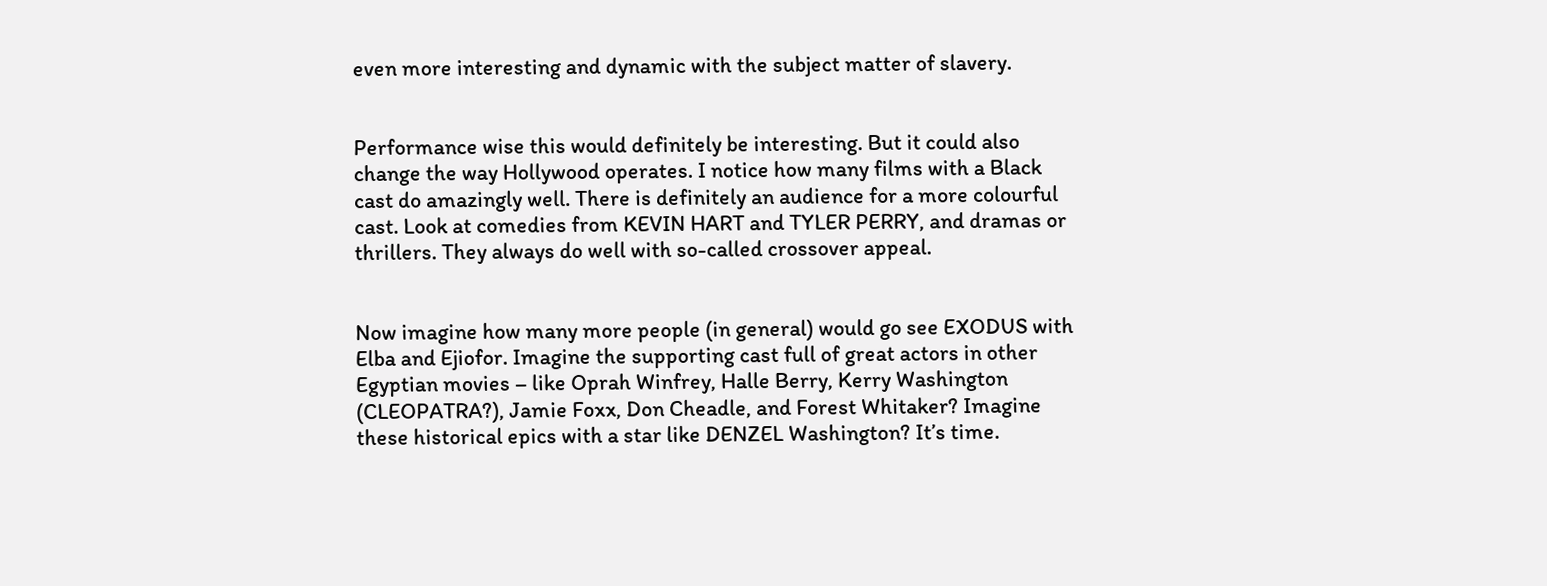even more interesting and dynamic with the subject matter of slavery.


Performance wise this would definitely be interesting. But it could also change the way Hollywood operates. I notice how many films with a Black cast do amazingly well. There is definitely an audience for a more colourful cast. Look at comedies from KEVIN HART and TYLER PERRY, and dramas or thrillers. They always do well with so-called crossover appeal.


Now imagine how many more people (in general) would go see EXODUS with Elba and Ejiofor. Imagine the supporting cast full of great actors in other Egyptian movies – like Oprah Winfrey, Halle Berry, Kerry Washington (CLEOPATRA?), Jamie Foxx, Don Cheadle, and Forest Whitaker? Imagine these historical epics with a star like DENZEL Washington? It’s time.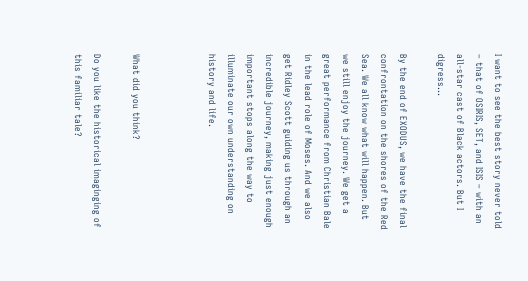I want to see the best story never told – that of OSIRIS, SET, and ISIS – with an all-star cast of Black actors. But I digress…

By the end of EXODUS, we have the final confrontation on the shores of the Red Sea. We all know what will happen. But we still enjoy the journey. We get a great performance from Christian Bale in the lead role of Moses. And we also get Ridley Scott guiding us through an incredible journey, making just enough important stops along the way to illuminate our own understanding on history and life.



What did you think?

Do you like the historical imaginging of this familiar tale?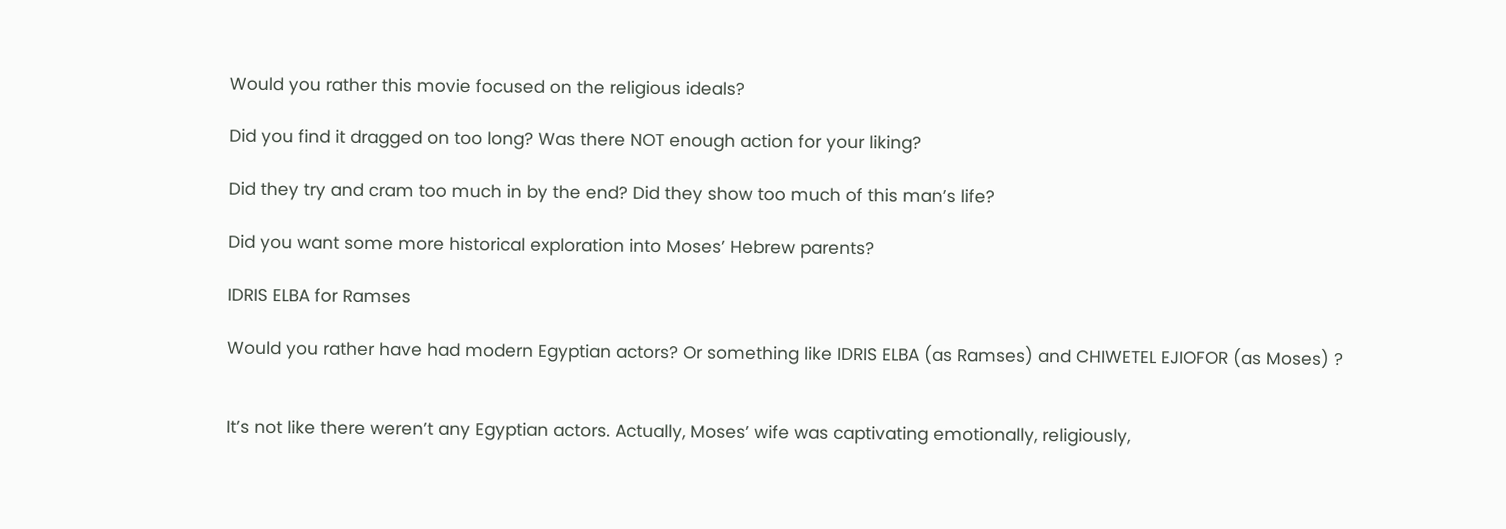Would you rather this movie focused on the religious ideals?

Did you find it dragged on too long? Was there NOT enough action for your liking?

Did they try and cram too much in by the end? Did they show too much of this man’s life?

Did you want some more historical exploration into Moses’ Hebrew parents?

IDRIS ELBA for Ramses

Would you rather have had modern Egyptian actors? Or something like IDRIS ELBA (as Ramses) and CHIWETEL EJIOFOR (as Moses) ?


It’s not like there weren’t any Egyptian actors. Actually, Moses’ wife was captivating emotionally, religiously,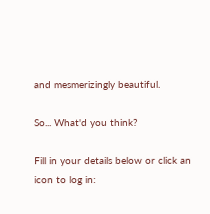and mesmerizingly beautiful.

So... What'd you think?

Fill in your details below or click an icon to log in: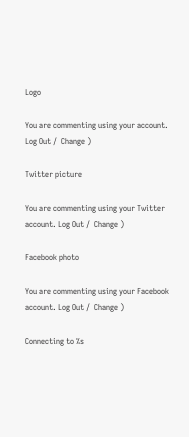Logo

You are commenting using your account. Log Out /  Change )

Twitter picture

You are commenting using your Twitter account. Log Out /  Change )

Facebook photo

You are commenting using your Facebook account. Log Out /  Change )

Connecting to %s